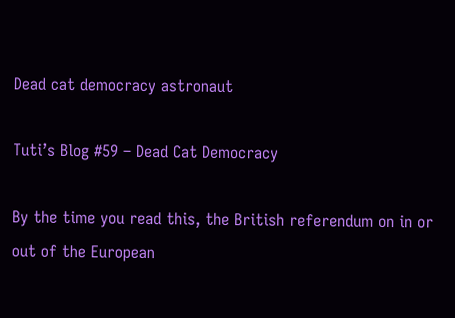Dead cat democracy astronaut

Tuti’s Blog #59 – Dead Cat Democracy

By the time you read this, the British referendum on in or out of the European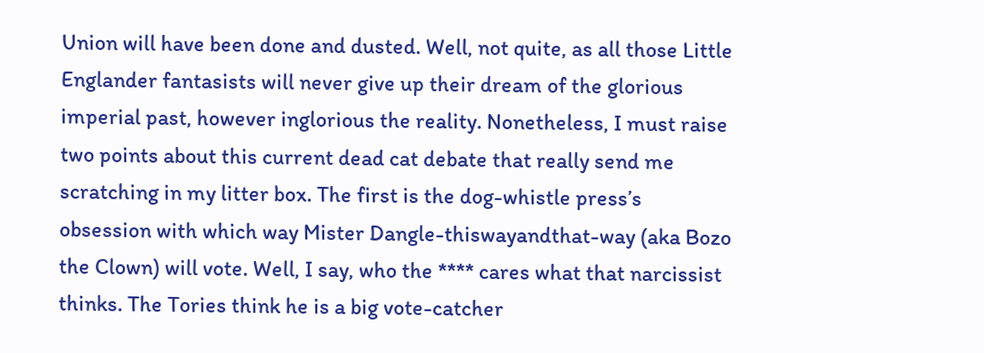Union will have been done and dusted. Well, not quite, as all those Little Englander fantasists will never give up their dream of the glorious imperial past, however inglorious the reality. Nonetheless, I must raise two points about this current dead cat debate that really send me scratching in my litter box. The first is the dog-whistle press’s obsession with which way Mister Dangle-thiswayandthat-way (aka Bozo the Clown) will vote. Well, I say, who the **** cares what that narcissist thinks. The Tories think he is a big vote-catcher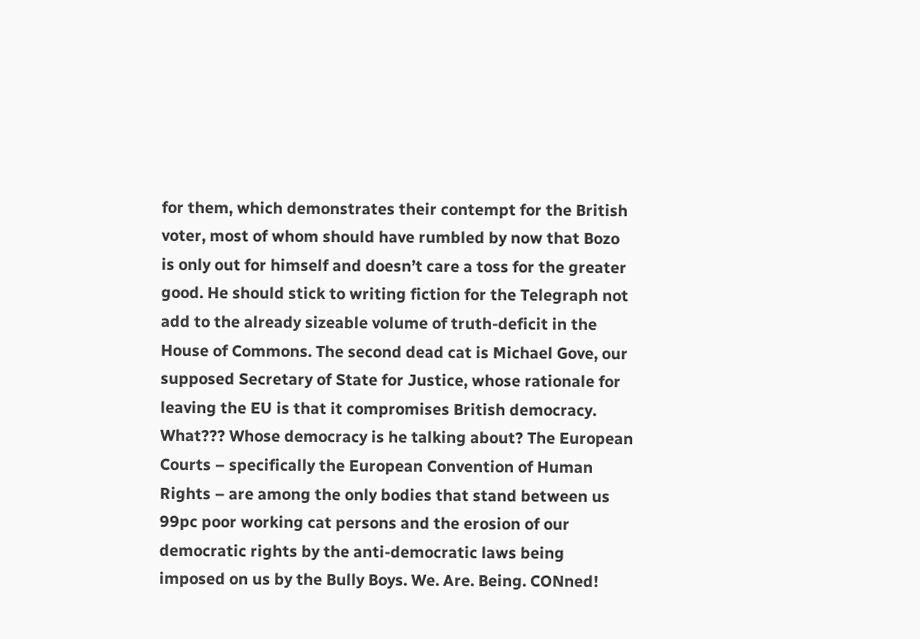for them, which demonstrates their contempt for the British voter, most of whom should have rumbled by now that Bozo is only out for himself and doesn’t care a toss for the greater good. He should stick to writing fiction for the Telegraph not add to the already sizeable volume of truth-deficit in the House of Commons. The second dead cat is Michael Gove, our supposed Secretary of State for Justice, whose rationale for leaving the EU is that it compromises British democracy. What??? Whose democracy is he talking about? The European Courts – specifically the European Convention of Human Rights – are among the only bodies that stand between us 99pc poor working cat persons and the erosion of our democratic rights by the anti-democratic laws being imposed on us by the Bully Boys. We. Are. Being. CONned!